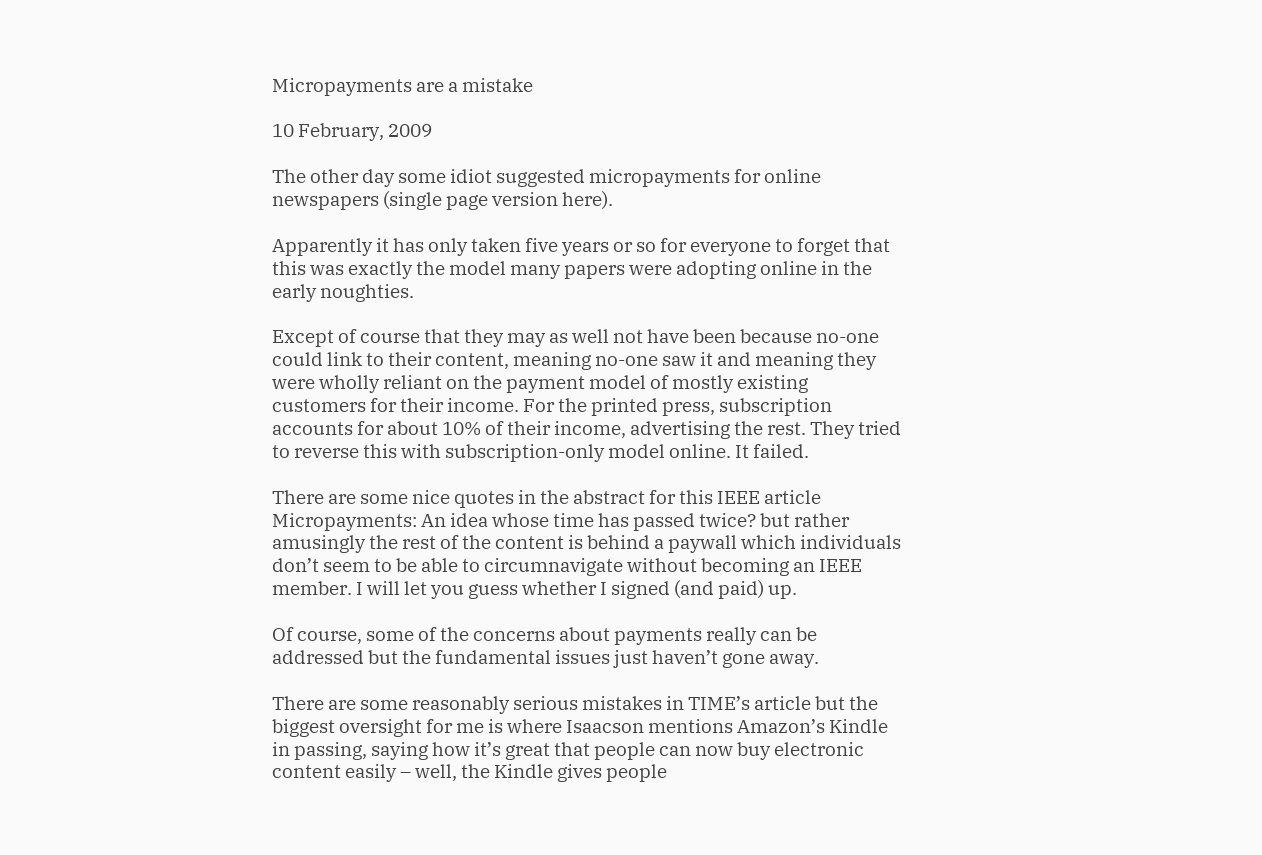Micropayments are a mistake

10 February, 2009

The other day some idiot suggested micropayments for online newspapers (single page version here).

Apparently it has only taken five years or so for everyone to forget that this was exactly the model many papers were adopting online in the early noughties.

Except of course that they may as well not have been because no-one could link to their content, meaning no-one saw it and meaning they were wholly reliant on the payment model of mostly existing customers for their income. For the printed press, subscription accounts for about 10% of their income, advertising the rest. They tried to reverse this with subscription-only model online. It failed.

There are some nice quotes in the abstract for this IEEE article Micropayments: An idea whose time has passed twice? but rather amusingly the rest of the content is behind a paywall which individuals don’t seem to be able to circumnavigate without becoming an IEEE member. I will let you guess whether I signed (and paid) up.

Of course, some of the concerns about payments really can be addressed but the fundamental issues just haven’t gone away.

There are some reasonably serious mistakes in TIME’s article but the biggest oversight for me is where Isaacson mentions Amazon’s Kindle in passing, saying how it’s great that people can now buy electronic content easily – well, the Kindle gives people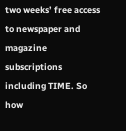two weeks’ free access to newspaper and magazine subscriptions including TIME. So how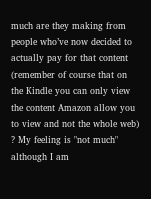much are they making from people who’ve now decided to actually pay for that content (remember of course that on the Kindle you can only view the content Amazon allow you to view and not the whole web) ? My feeling is "not much" although I am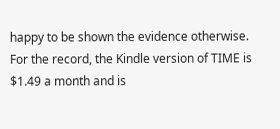happy to be shown the evidence otherwise. For the record, the Kindle version of TIME is $1.49 a month and is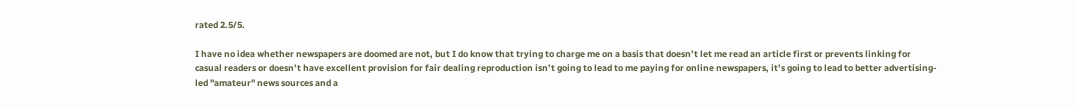rated 2.5/5.

I have no idea whether newspapers are doomed are not, but I do know that trying to charge me on a basis that doesn’t let me read an article first or prevents linking for casual readers or doesn’t have excellent provision for fair dealing reproduction isn’t going to lead to me paying for online newspapers, it’s going to lead to better advertising-led "amateur" news sources and a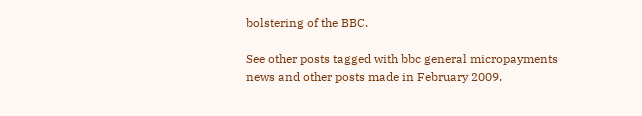bolstering of the BBC.

See other posts tagged with bbc general micropayments news and other posts made in February 2009.